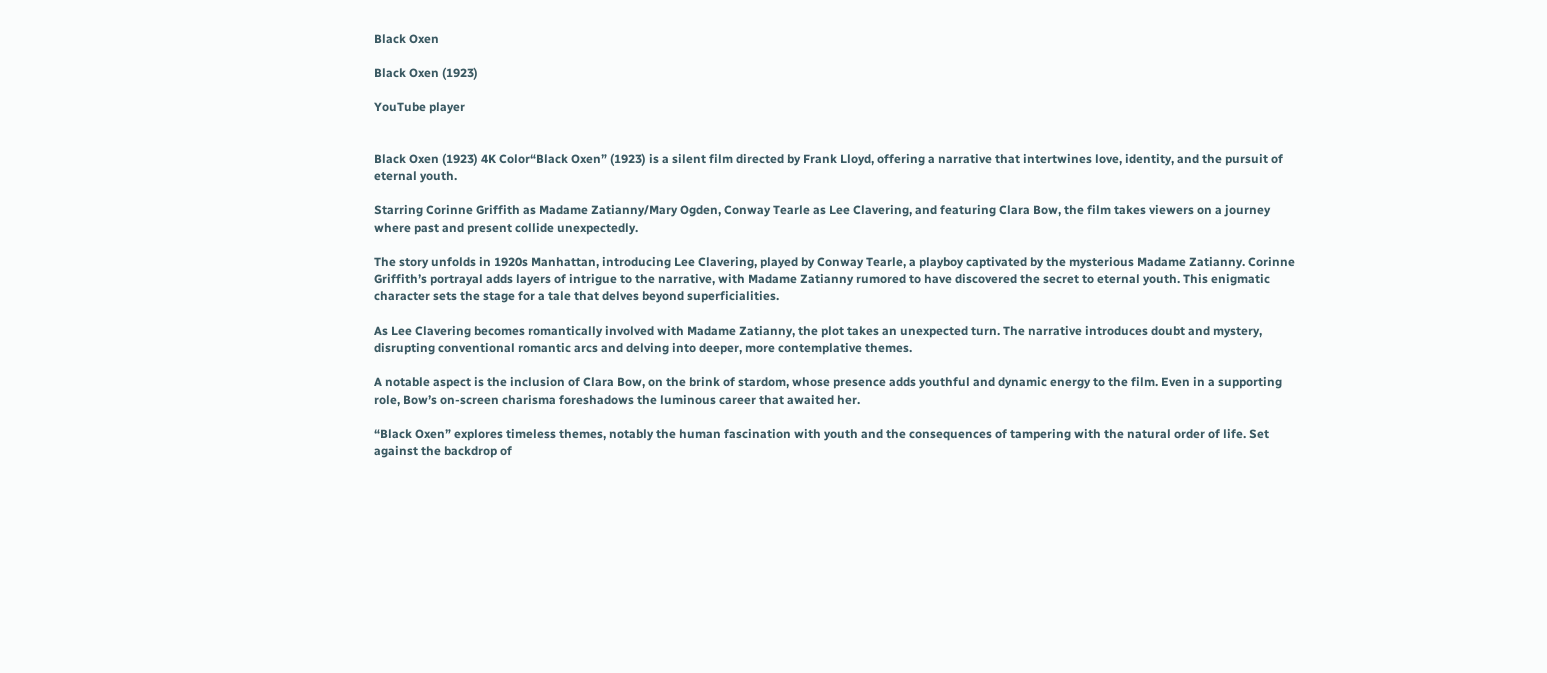Black Oxen

Black Oxen (1923)

YouTube player


Black Oxen (1923) 4K Color“Black Oxen” (1923) is a silent film directed by Frank Lloyd, offering a narrative that intertwines love, identity, and the pursuit of eternal youth.

Starring Corinne Griffith as Madame Zatianny/Mary Ogden, Conway Tearle as Lee Clavering, and featuring Clara Bow, the film takes viewers on a journey where past and present collide unexpectedly.

The story unfolds in 1920s Manhattan, introducing Lee Clavering, played by Conway Tearle, a playboy captivated by the mysterious Madame Zatianny. Corinne Griffith’s portrayal adds layers of intrigue to the narrative, with Madame Zatianny rumored to have discovered the secret to eternal youth. This enigmatic character sets the stage for a tale that delves beyond superficialities.

As Lee Clavering becomes romantically involved with Madame Zatianny, the plot takes an unexpected turn. The narrative introduces doubt and mystery, disrupting conventional romantic arcs and delving into deeper, more contemplative themes.

A notable aspect is the inclusion of Clara Bow, on the brink of stardom, whose presence adds youthful and dynamic energy to the film. Even in a supporting role, Bow’s on-screen charisma foreshadows the luminous career that awaited her.

“Black Oxen” explores timeless themes, notably the human fascination with youth and the consequences of tampering with the natural order of life. Set against the backdrop of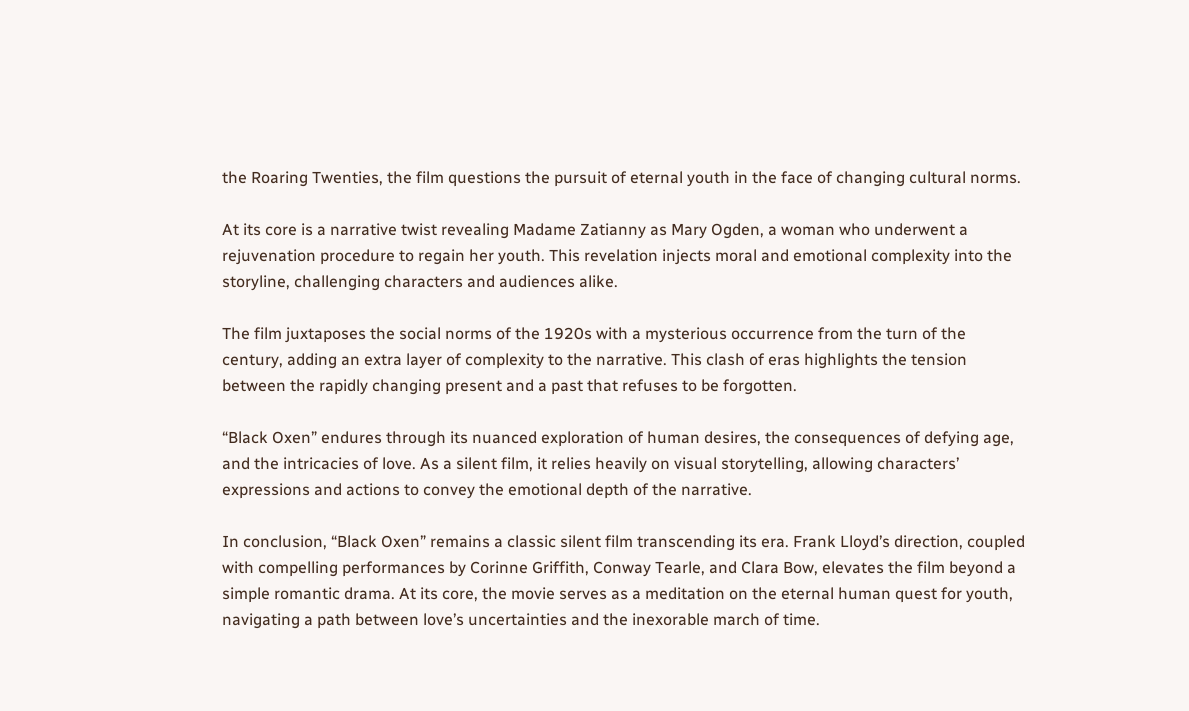the Roaring Twenties, the film questions the pursuit of eternal youth in the face of changing cultural norms.

At its core is a narrative twist revealing Madame Zatianny as Mary Ogden, a woman who underwent a rejuvenation procedure to regain her youth. This revelation injects moral and emotional complexity into the storyline, challenging characters and audiences alike.

The film juxtaposes the social norms of the 1920s with a mysterious occurrence from the turn of the century, adding an extra layer of complexity to the narrative. This clash of eras highlights the tension between the rapidly changing present and a past that refuses to be forgotten.

“Black Oxen” endures through its nuanced exploration of human desires, the consequences of defying age, and the intricacies of love. As a silent film, it relies heavily on visual storytelling, allowing characters’ expressions and actions to convey the emotional depth of the narrative.

In conclusion, “Black Oxen” remains a classic silent film transcending its era. Frank Lloyd’s direction, coupled with compelling performances by Corinne Griffith, Conway Tearle, and Clara Bow, elevates the film beyond a simple romantic drama. At its core, the movie serves as a meditation on the eternal human quest for youth, navigating a path between love’s uncertainties and the inexorable march of time.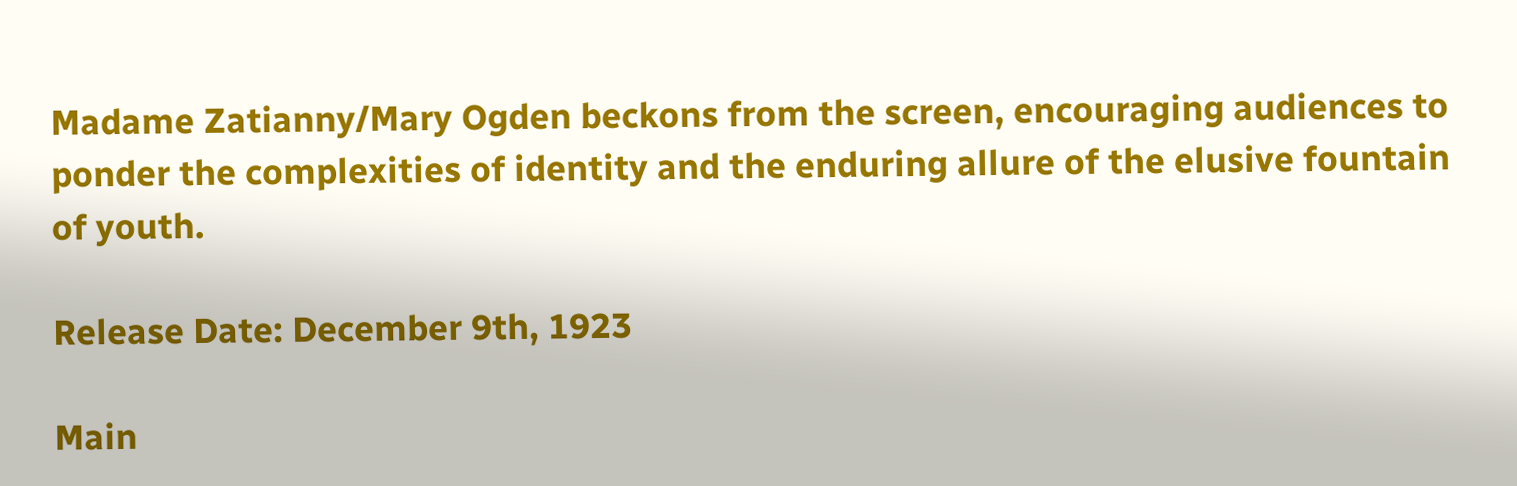Madame Zatianny/Mary Ogden beckons from the screen, encouraging audiences to ponder the complexities of identity and the enduring allure of the elusive fountain of youth.

Release Date: December 9th, 1923

Main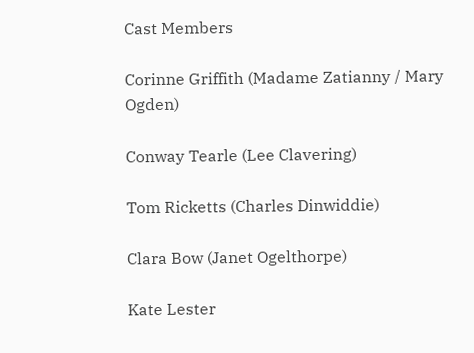Cast Members

Corinne Griffith (Madame Zatianny / Mary Ogden)

Conway Tearle (Lee Clavering)

Tom Ricketts (Charles Dinwiddie)

Clara Bow (Janet Ogelthorpe)

Kate Lester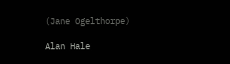(Jane Ogelthorpe)

Alan Hale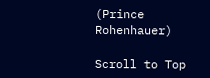(Prince Rohenhauer)

Scroll to Top